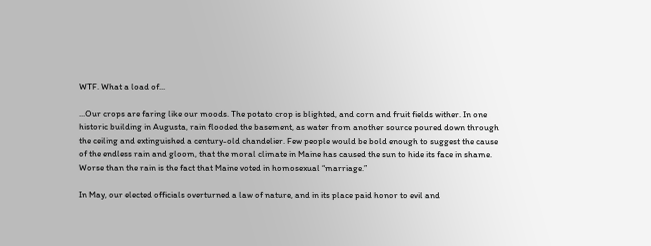WTF. What a load of...

...Our crops are faring like our moods. The potato crop is blighted, and corn and fruit fields wither. In one historic building in Augusta, rain flooded the basement, as water from another source poured down through the ceiling and extinguished a century-old chandelier. Few people would be bold enough to suggest the cause of the endless rain and gloom, that the moral climate in Maine has caused the sun to hide its face in shame.
Worse than the rain is the fact that Maine voted in homosexual “marriage.”

In May, our elected officials overturned a law of nature, and in its place paid honor to evil and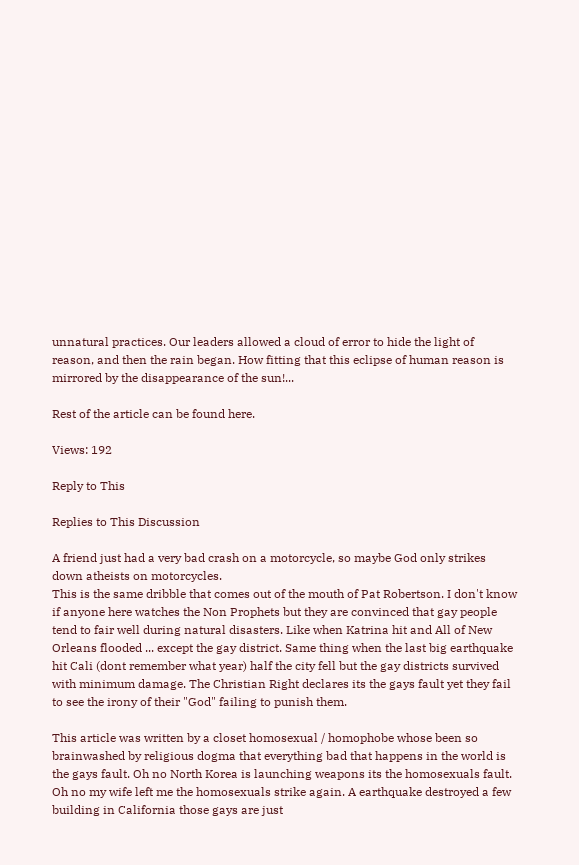unnatural practices. Our leaders allowed a cloud of error to hide the light of reason, and then the rain began. How fitting that this eclipse of human reason is mirrored by the disappearance of the sun!...

Rest of the article can be found here.

Views: 192

Reply to This

Replies to This Discussion

A friend just had a very bad crash on a motorcycle, so maybe God only strikes down atheists on motorcycles.
This is the same dribble that comes out of the mouth of Pat Robertson. I don't know if anyone here watches the Non Prophets but they are convinced that gay people tend to fair well during natural disasters. Like when Katrina hit and All of New Orleans flooded ... except the gay district. Same thing when the last big earthquake hit Cali (dont remember what year) half the city fell but the gay districts survived with minimum damage. The Christian Right declares its the gays fault yet they fail to see the irony of their "God" failing to punish them.

This article was written by a closet homosexual / homophobe whose been so brainwashed by religious dogma that everything bad that happens in the world is the gays fault. Oh no North Korea is launching weapons its the homosexuals fault. Oh no my wife left me the homosexuals strike again. A earthquake destroyed a few building in California those gays are just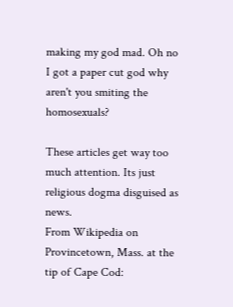making my god mad. Oh no I got a paper cut god why aren't you smiting the homosexuals?

These articles get way too much attention. Its just religious dogma disguised as news.
From Wikipedia on Provincetown, Mass. at the tip of Cape Cod: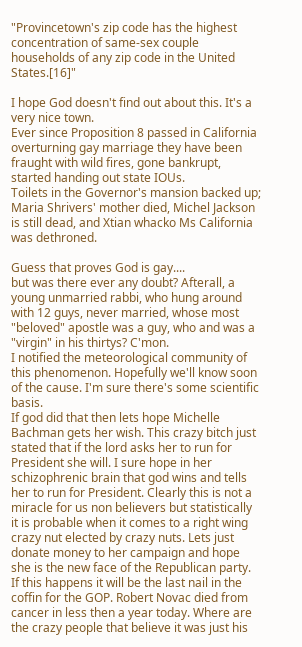"Provincetown's zip code has the highest concentration of same-sex couple households of any zip code in the United States.[16]"

I hope God doesn't find out about this. It's a very nice town.
Ever since Proposition 8 passed in California overturning gay marriage they have been fraught with wild fires, gone bankrupt, started handing out state IOUs.
Toilets in the Governor's mansion backed up; Maria Shrivers' mother died, Michel Jackson is still dead, and Xtian whacko Ms California was dethroned.

Guess that proves God is gay....
but was there ever any doubt? Afterall, a young unmarried rabbi, who hung around with 12 guys, never married, whose most "beloved" apostle was a guy, who and was a "virgin" in his thirtys? C'mon.
I notified the meteorological community of this phenomenon. Hopefully we'll know soon of the cause. I'm sure there's some scientific basis.
If god did that then lets hope Michelle Bachman gets her wish. This crazy bitch just stated that if the lord asks her to run for President she will. I sure hope in her schizophrenic brain that god wins and tells her to run for President. Clearly this is not a miracle for us non believers but statistically it is probable when it comes to a right wing crazy nut elected by crazy nuts. Lets just donate money to her campaign and hope she is the new face of the Republican party. If this happens it will be the last nail in the coffin for the GOP. Robert Novac died from cancer in less then a year today. Where are the crazy people that believe it was just his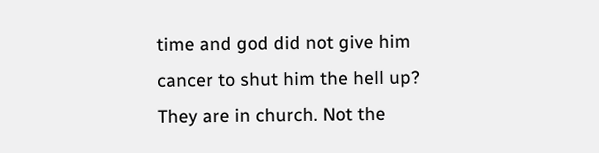time and god did not give him cancer to shut him the hell up? They are in church. Not the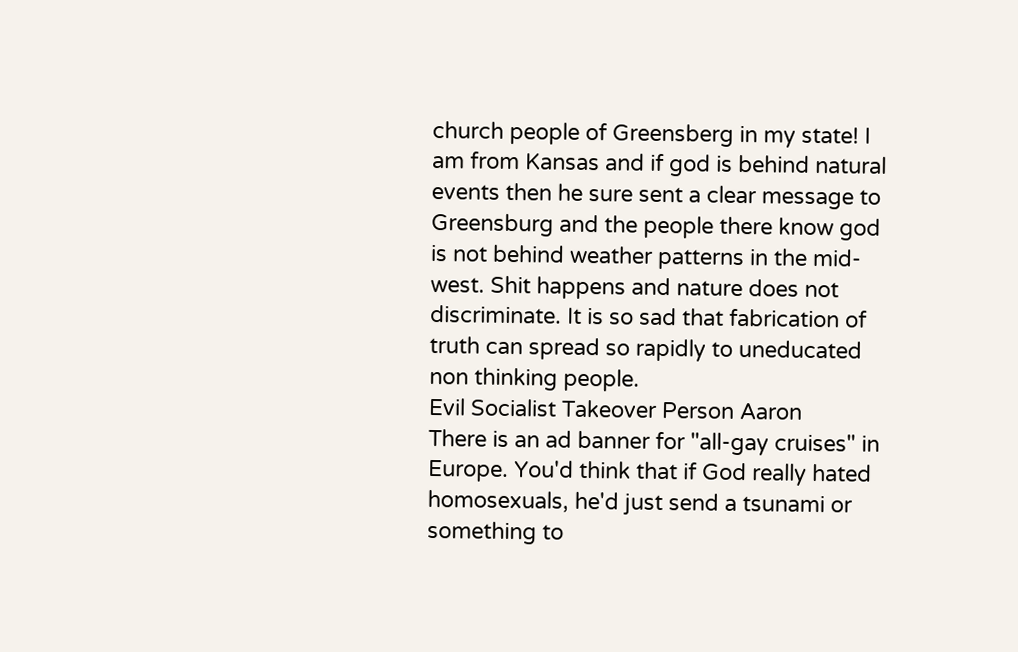church people of Greensberg in my state! I am from Kansas and if god is behind natural events then he sure sent a clear message to Greensburg and the people there know god is not behind weather patterns in the mid-west. Shit happens and nature does not discriminate. It is so sad that fabrication of truth can spread so rapidly to uneducated non thinking people.
Evil Socialist Takeover Person Aaron
There is an ad banner for "all-gay cruises" in Europe. You'd think that if God really hated homosexuals, he'd just send a tsunami or something to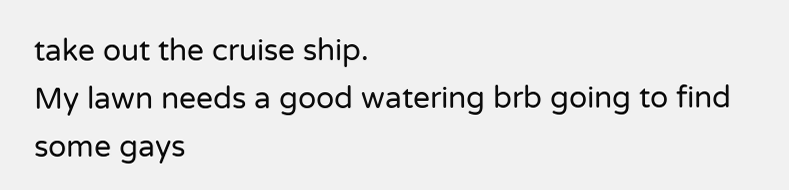take out the cruise ship.
My lawn needs a good watering brb going to find some gays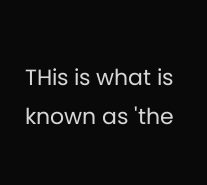THis is what is known as 'the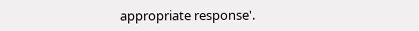appropriate response'.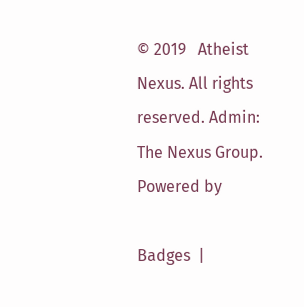© 2019   Atheist Nexus. All rights reserved. Admin: The Nexus Group.   Powered by

Badges  |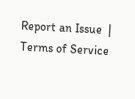Report an Issue  |  Terms of Service